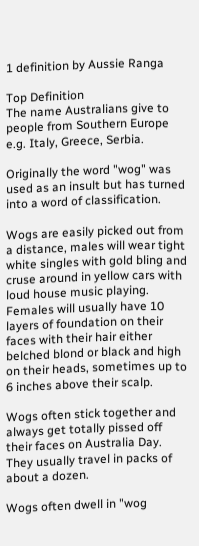1 definition by Aussie Ranga

Top Definition
The name Australians give to people from Southern Europe e.g. Italy, Greece, Serbia.

Originally the word "wog" was used as an insult but has turned into a word of classification.

Wogs are easily picked out from a distance, males will wear tight white singles with gold bling and cruse around in yellow cars with loud house music playing. Females will usually have 10 layers of foundation on their faces with their hair either belched blond or black and high on their heads, sometimes up to 6 inches above their scalp.

Wogs often stick together and always get totally pissed off their faces on Australia Day. They usually travel in packs of about a dozen.

Wogs often dwell in "wog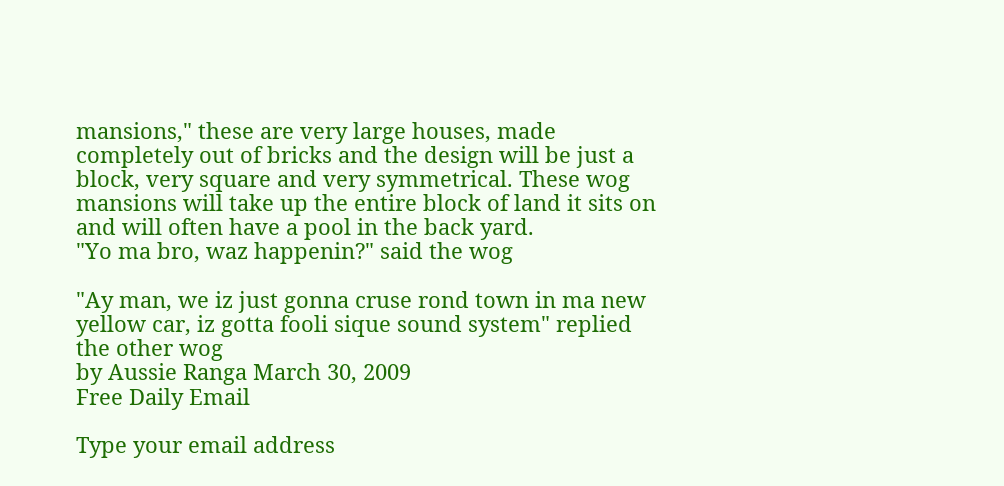mansions," these are very large houses, made completely out of bricks and the design will be just a block, very square and very symmetrical. These wog mansions will take up the entire block of land it sits on and will often have a pool in the back yard.
"Yo ma bro, waz happenin?" said the wog

"Ay man, we iz just gonna cruse rond town in ma new yellow car, iz gotta fooli sique sound system" replied the other wog
by Aussie Ranga March 30, 2009
Free Daily Email

Type your email address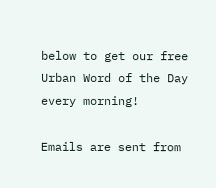below to get our free Urban Word of the Day every morning!

Emails are sent from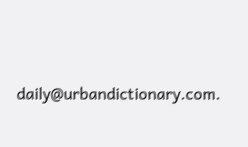daily@urbandictionary.com.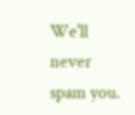We'll never spam you.